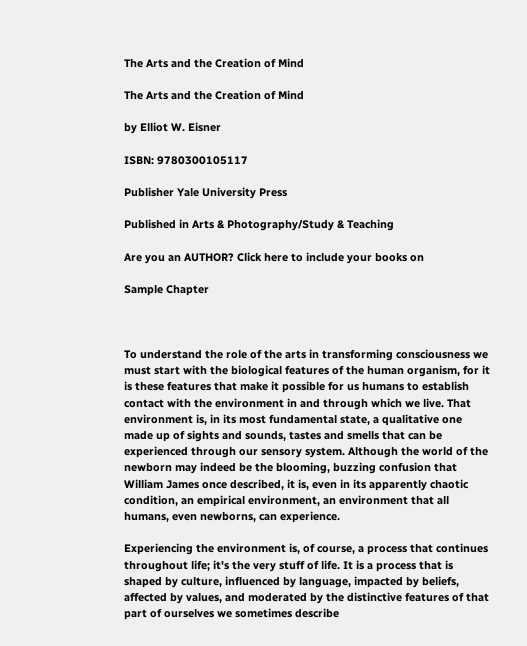The Arts and the Creation of Mind

The Arts and the Creation of Mind

by Elliot W. Eisner

ISBN: 9780300105117

Publisher Yale University Press

Published in Arts & Photography/Study & Teaching

Are you an AUTHOR? Click here to include your books on

Sample Chapter



To understand the role of the arts in transforming consciousness we must start with the biological features of the human organism, for it is these features that make it possible for us humans to establish contact with the environment in and through which we live. That environment is, in its most fundamental state, a qualitative one made up of sights and sounds, tastes and smells that can be experienced through our sensory system. Although the world of the newborn may indeed be the blooming, buzzing confusion that William James once described, it is, even in its apparently chaotic condition, an empirical environment, an environment that all humans, even newborns, can experience.

Experiencing the environment is, of course, a process that continues throughout life; it's the very stuff of life. It is a process that is shaped by culture, influenced by language, impacted by beliefs, affected by values, and moderated by the distinctive features of that part of ourselves we sometimes describe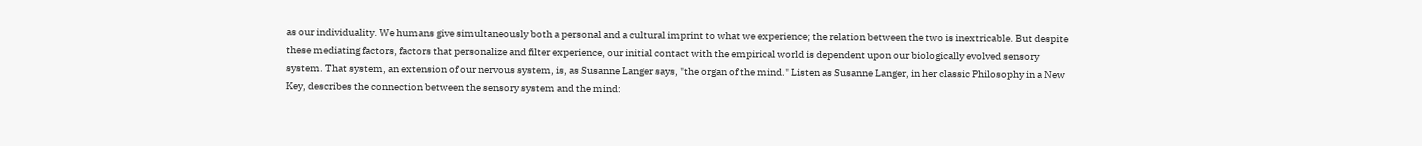as our individuality. We humans give simultaneously both a personal and a cultural imprint to what we experience; the relation between the two is inextricable. But despite these mediating factors, factors that personalize and filter experience, our initial contact with the empirical world is dependent upon our biologically evolved sensory system. That system, an extension of our nervous system, is, as Susanne Langer says, "the organ of the mind." Listen as Susanne Langer, in her classic Philosophy in a New Key, describes the connection between the sensory system and the mind: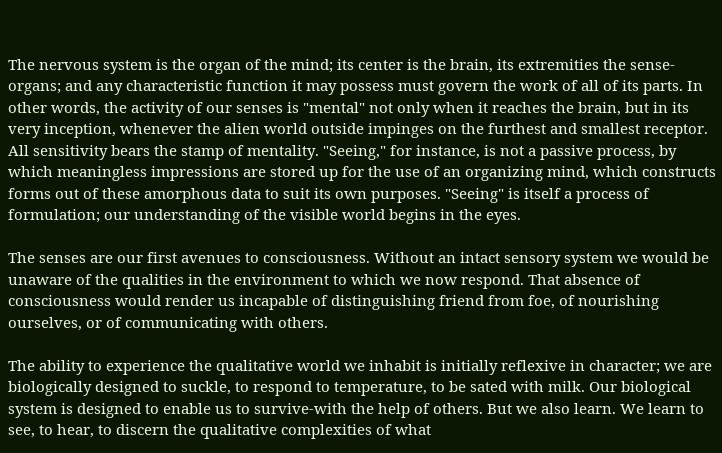The nervous system is the organ of the mind; its center is the brain, its extremities the sense-organs; and any characteristic function it may possess must govern the work of all of its parts. In other words, the activity of our senses is "mental" not only when it reaches the brain, but in its very inception, whenever the alien world outside impinges on the furthest and smallest receptor. All sensitivity bears the stamp of mentality. "Seeing," for instance, is not a passive process, by which meaningless impressions are stored up for the use of an organizing mind, which constructs forms out of these amorphous data to suit its own purposes. "Seeing" is itself a process of formulation; our understanding of the visible world begins in the eyes.

The senses are our first avenues to consciousness. Without an intact sensory system we would be unaware of the qualities in the environment to which we now respond. That absence of consciousness would render us incapable of distinguishing friend from foe, of nourishing ourselves, or of communicating with others.

The ability to experience the qualitative world we inhabit is initially reflexive in character; we are biologically designed to suckle, to respond to temperature, to be sated with milk. Our biological system is designed to enable us to survive-with the help of others. But we also learn. We learn to see, to hear, to discern the qualitative complexities of what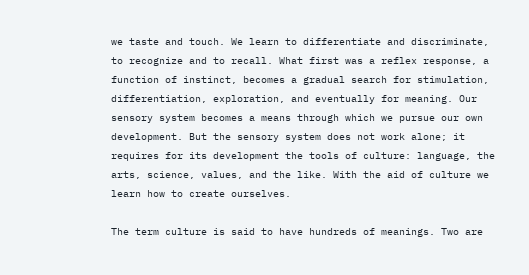we taste and touch. We learn to differentiate and discriminate, to recognize and to recall. What first was a reflex response, a function of instinct, becomes a gradual search for stimulation, differentiation, exploration, and eventually for meaning. Our sensory system becomes a means through which we pursue our own development. But the sensory system does not work alone; it requires for its development the tools of culture: language, the arts, science, values, and the like. With the aid of culture we learn how to create ourselves.

The term culture is said to have hundreds of meanings. Two are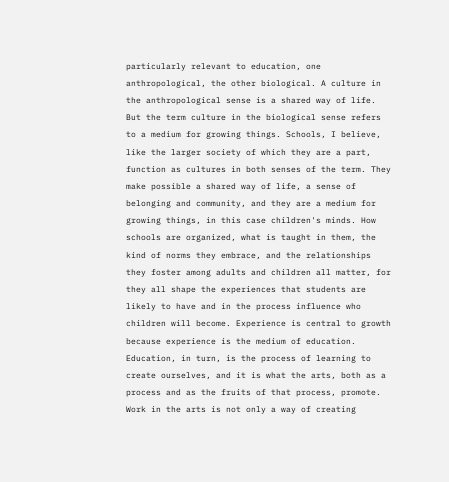particularly relevant to education, one anthropological, the other biological. A culture in the anthropological sense is a shared way of life. But the term culture in the biological sense refers to a medium for growing things. Schools, I believe, like the larger society of which they are a part, function as cultures in both senses of the term. They make possible a shared way of life, a sense of belonging and community, and they are a medium for growing things, in this case children's minds. How schools are organized, what is taught in them, the kind of norms they embrace, and the relationships they foster among adults and children all matter, for they all shape the experiences that students are likely to have and in the process influence who children will become. Experience is central to growth because experience is the medium of education. Education, in turn, is the process of learning to create ourselves, and it is what the arts, both as a process and as the fruits of that process, promote. Work in the arts is not only a way of creating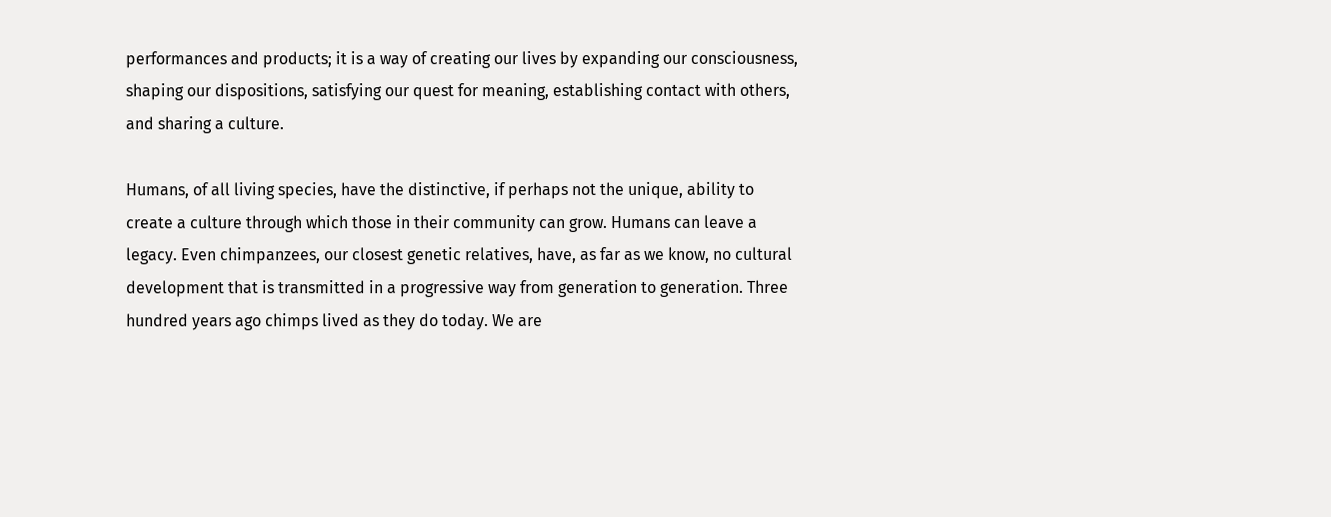performances and products; it is a way of creating our lives by expanding our consciousness, shaping our dispositions, satisfying our quest for meaning, establishing contact with others, and sharing a culture.

Humans, of all living species, have the distinctive, if perhaps not the unique, ability to create a culture through which those in their community can grow. Humans can leave a legacy. Even chimpanzees, our closest genetic relatives, have, as far as we know, no cultural development that is transmitted in a progressive way from generation to generation. Three hundred years ago chimps lived as they do today. We are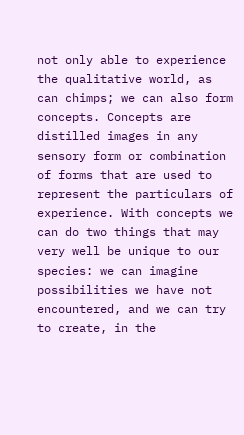not only able to experience the qualitative world, as can chimps; we can also form concepts. Concepts are distilled images in any sensory form or combination of forms that are used to represent the particulars of experience. With concepts we can do two things that may very well be unique to our species: we can imagine possibilities we have not encountered, and we can try to create, in the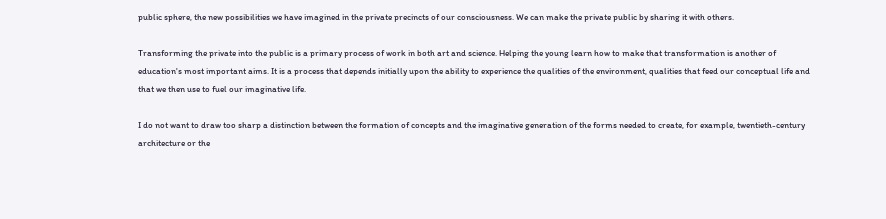public sphere, the new possibilities we have imagined in the private precincts of our consciousness. We can make the private public by sharing it with others.

Transforming the private into the public is a primary process of work in both art and science. Helping the young learn how to make that transformation is another of education's most important aims. It is a process that depends initially upon the ability to experience the qualities of the environment, qualities that feed our conceptual life and that we then use to fuel our imaginative life.

I do not want to draw too sharp a distinction between the formation of concepts and the imaginative generation of the forms needed to create, for example, twentieth-century architecture or the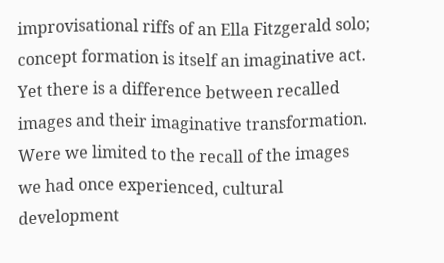improvisational riffs of an Ella Fitzgerald solo; concept formation is itself an imaginative act. Yet there is a difference between recalled images and their imaginative transformation. Were we limited to the recall of the images we had once experienced, cultural development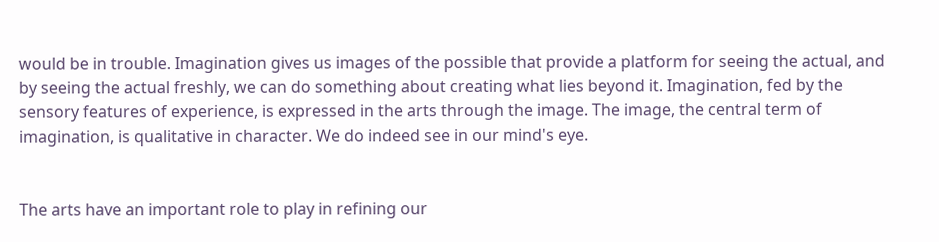would be in trouble. Imagination gives us images of the possible that provide a platform for seeing the actual, and by seeing the actual freshly, we can do something about creating what lies beyond it. Imagination, fed by the sensory features of experience, is expressed in the arts through the image. The image, the central term of imagination, is qualitative in character. We do indeed see in our mind's eye.


The arts have an important role to play in refining our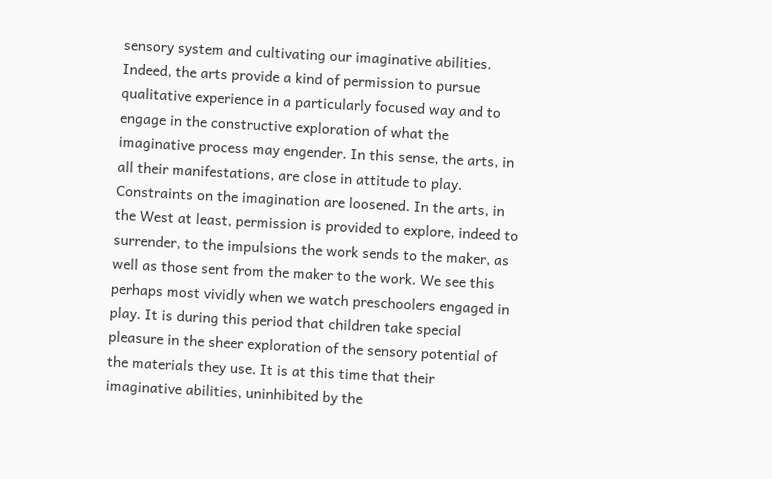sensory system and cultivating our imaginative abilities. Indeed, the arts provide a kind of permission to pursue qualitative experience in a particularly focused way and to engage in the constructive exploration of what the imaginative process may engender. In this sense, the arts, in all their manifestations, are close in attitude to play. Constraints on the imagination are loosened. In the arts, in the West at least, permission is provided to explore, indeed to surrender, to the impulsions the work sends to the maker, as well as those sent from the maker to the work. We see this perhaps most vividly when we watch preschoolers engaged in play. It is during this period that children take special pleasure in the sheer exploration of the sensory potential of the materials they use. It is at this time that their imaginative abilities, uninhibited by the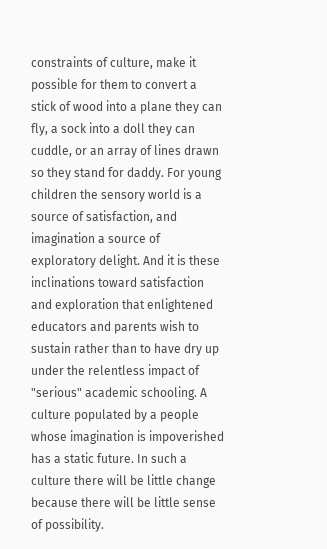constraints of culture, make it possible for them to convert a stick of wood into a plane they can fly, a sock into a doll they can cuddle, or an array of lines drawn so they stand for daddy. For young children the sensory world is a source of satisfaction, and imagination a source of exploratory delight. And it is these inclinations toward satisfaction and exploration that enlightened educators and parents wish to sustain rather than to have dry up under the relentless impact of "serious" academic schooling. A culture populated by a people whose imagination is impoverished has a static future. In such a culture there will be little change because there will be little sense of possibility.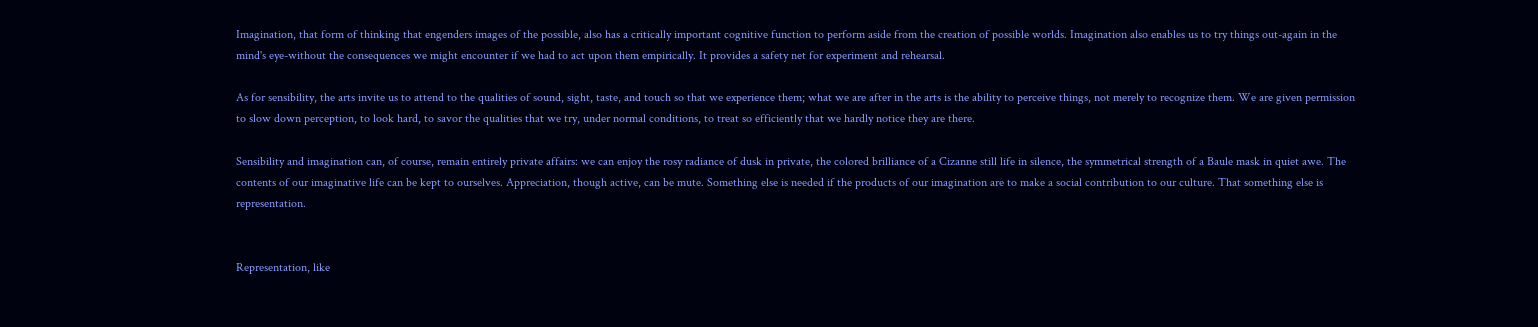Imagination, that form of thinking that engenders images of the possible, also has a critically important cognitive function to perform aside from the creation of possible worlds. Imagination also enables us to try things out-again in the mind's eye-without the consequences we might encounter if we had to act upon them empirically. It provides a safety net for experiment and rehearsal.

As for sensibility, the arts invite us to attend to the qualities of sound, sight, taste, and touch so that we experience them; what we are after in the arts is the ability to perceive things, not merely to recognize them. We are given permission to slow down perception, to look hard, to savor the qualities that we try, under normal conditions, to treat so efficiently that we hardly notice they are there.

Sensibility and imagination can, of course, remain entirely private affairs: we can enjoy the rosy radiance of dusk in private, the colored brilliance of a Cizanne still life in silence, the symmetrical strength of a Baule mask in quiet awe. The contents of our imaginative life can be kept to ourselves. Appreciation, though active, can be mute. Something else is needed if the products of our imagination are to make a social contribution to our culture. That something else is representation.


Representation, like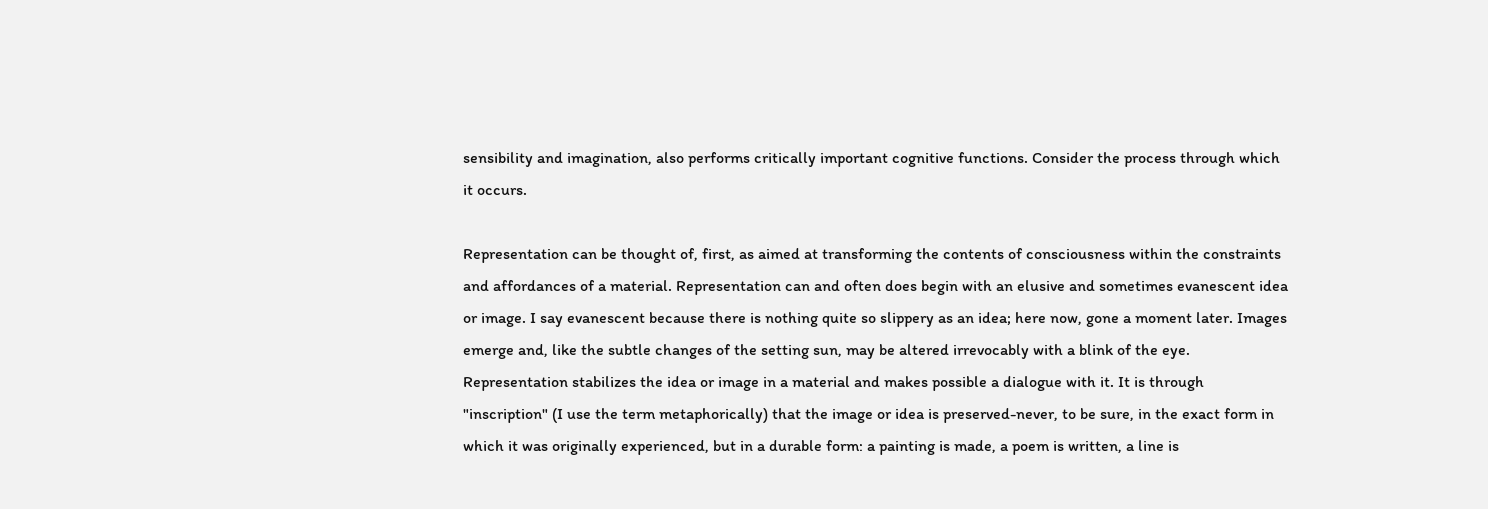sensibility and imagination, also performs critically important cognitive functions. Consider the process through which it occurs.

Representation can be thought of, first, as aimed at transforming the contents of consciousness within the constraints and affordances of a material. Representation can and often does begin with an elusive and sometimes evanescent idea or image. I say evanescent because there is nothing quite so slippery as an idea; here now, gone a moment later. Images emerge and, like the subtle changes of the setting sun, may be altered irrevocably with a blink of the eye. Representation stabilizes the idea or image in a material and makes possible a dialogue with it. It is through "inscription" (I use the term metaphorically) that the image or idea is preserved-never, to be sure, in the exact form in which it was originally experienced, but in a durable form: a painting is made, a poem is written, a line is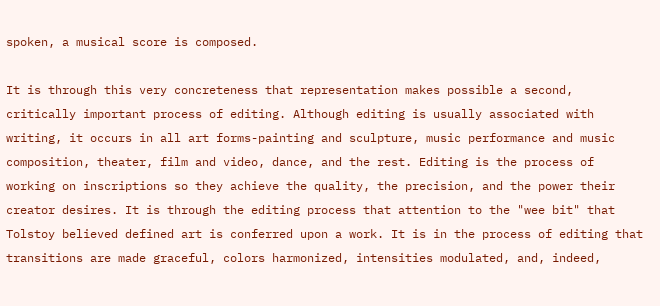spoken, a musical score is composed.

It is through this very concreteness that representation makes possible a second, critically important process of editing. Although editing is usually associated with writing, it occurs in all art forms-painting and sculpture, music performance and music composition, theater, film and video, dance, and the rest. Editing is the process of working on inscriptions so they achieve the quality, the precision, and the power their creator desires. It is through the editing process that attention to the "wee bit" that Tolstoy believed defined art is conferred upon a work. It is in the process of editing that transitions are made graceful, colors harmonized, intensities modulated, and, indeed,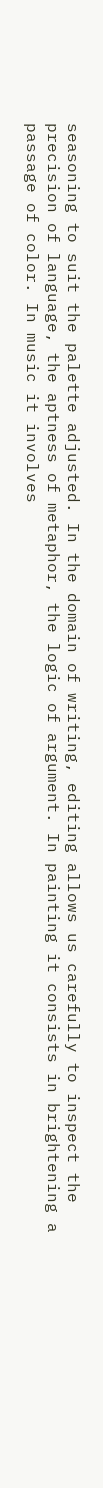seasoning to suit the palette adjusted. In the domain of writing, editing allows us carefully to inspect the precision of language, the aptness of metaphor, the logic of argument. In painting it consists in brightening a passage of color. In music it involves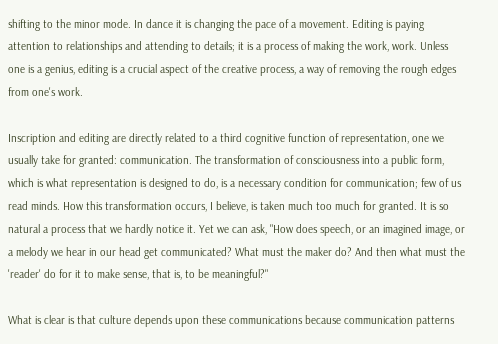shifting to the minor mode. In dance it is changing the pace of a movement. Editing is paying attention to relationships and attending to details; it is a process of making the work, work. Unless one is a genius, editing is a crucial aspect of the creative process, a way of removing the rough edges from one's work.

Inscription and editing are directly related to a third cognitive function of representation, one we usually take for granted: communication. The transformation of consciousness into a public form, which is what representation is designed to do, is a necessary condition for communication; few of us read minds. How this transformation occurs, I believe, is taken much too much for granted. It is so natural a process that we hardly notice it. Yet we can ask, "How does speech, or an imagined image, or a melody we hear in our head get communicated? What must the maker do? And then what must the 'reader' do for it to make sense, that is, to be meaningful?"

What is clear is that culture depends upon these communications because communication patterns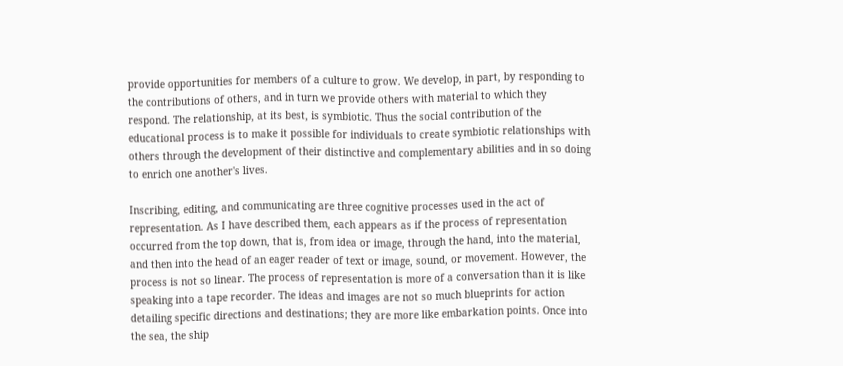provide opportunities for members of a culture to grow. We develop, in part, by responding to the contributions of others, and in turn we provide others with material to which they respond. The relationship, at its best, is symbiotic. Thus the social contribution of the educational process is to make it possible for individuals to create symbiotic relationships with others through the development of their distinctive and complementary abilities and in so doing to enrich one another's lives.

Inscribing, editing, and communicating are three cognitive processes used in the act of representation. As I have described them, each appears as if the process of representation occurred from the top down, that is, from idea or image, through the hand, into the material, and then into the head of an eager reader of text or image, sound, or movement. However, the process is not so linear. The process of representation is more of a conversation than it is like speaking into a tape recorder. The ideas and images are not so much blueprints for action detailing specific directions and destinations; they are more like embarkation points. Once into the sea, the ship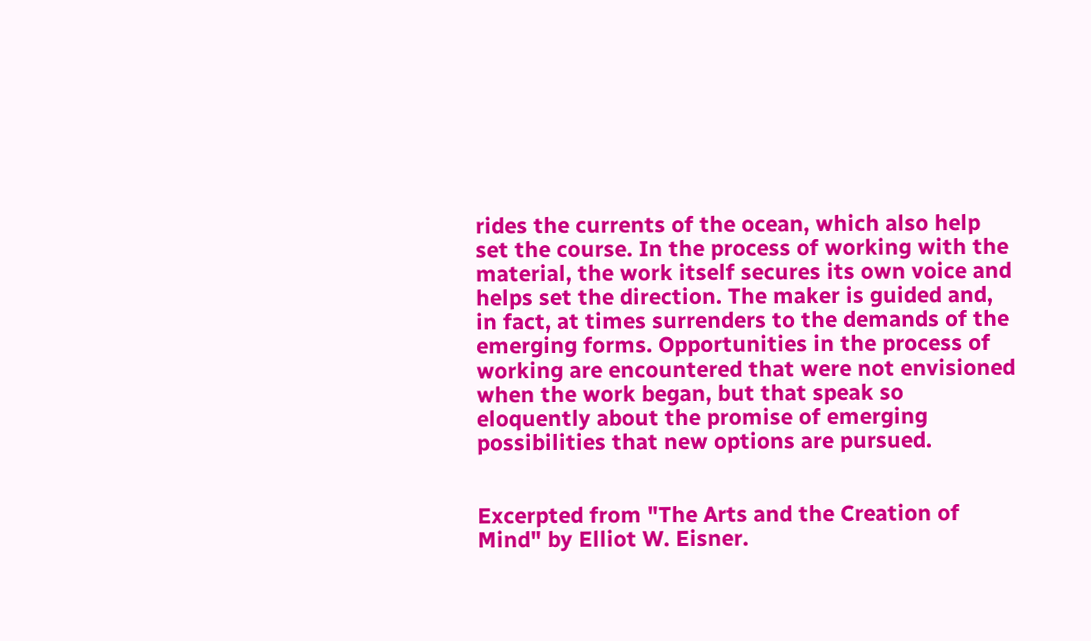rides the currents of the ocean, which also help set the course. In the process of working with the material, the work itself secures its own voice and helps set the direction. The maker is guided and, in fact, at times surrenders to the demands of the emerging forms. Opportunities in the process of working are encountered that were not envisioned when the work began, but that speak so eloquently about the promise of emerging possibilities that new options are pursued.


Excerpted from "The Arts and the Creation of Mind" by Elliot W. Eisner.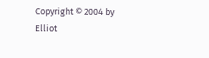Copyright © 2004 by Elliot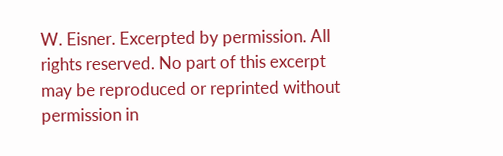W. Eisner. Excerpted by permission. All rights reserved. No part of this excerpt may be reproduced or reprinted without permission in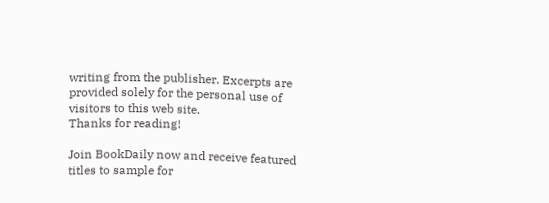writing from the publisher. Excerpts are provided solely for the personal use of visitors to this web site.
Thanks for reading!

Join BookDaily now and receive featured titles to sample for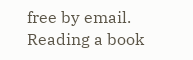free by email.
Reading a book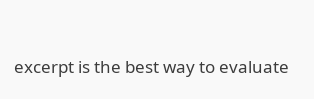excerpt is the best way to evaluate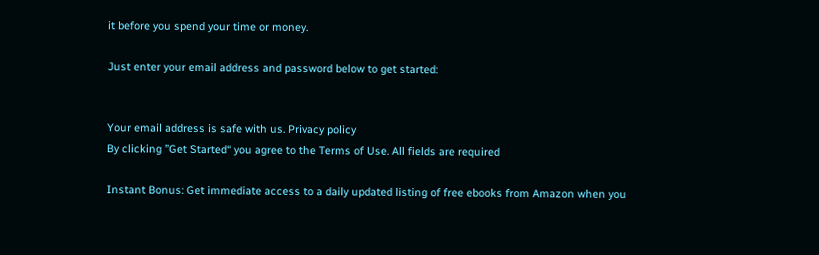it before you spend your time or money.

Just enter your email address and password below to get started:


Your email address is safe with us. Privacy policy
By clicking ”Get Started“ you agree to the Terms of Use. All fields are required

Instant Bonus: Get immediate access to a daily updated listing of free ebooks from Amazon when you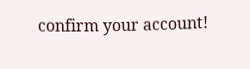confirm your account!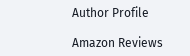Author Profile

Amazon Reviews